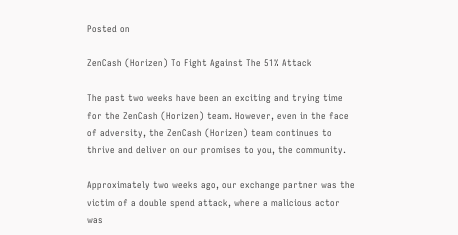Posted on

ZenCash (Horizen) To Fight Against The 51% Attack

The past two weeks have been an exciting and trying time for the ZenCash (Horizen) team. However, even in the face of adversity, the ZenCash (Horizen) team continues to thrive and deliver on our promises to you, the community.

Approximately two weeks ago, our exchange partner was the victim of a double spend attack, where a malicious actor was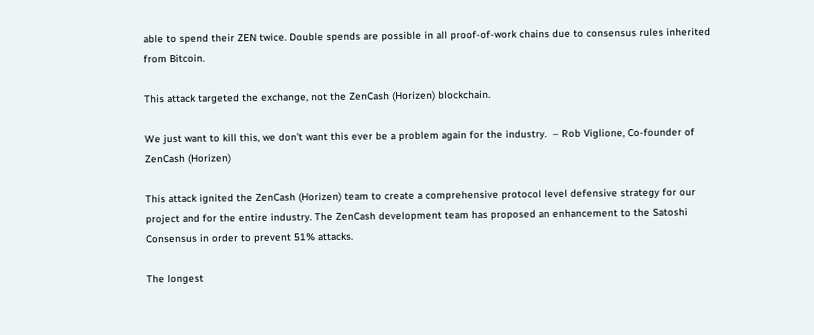able to spend their ZEN twice. Double spends are possible in all proof-of-work chains due to consensus rules inherited from Bitcoin.

This attack targeted the exchange, not the ZenCash (Horizen) blockchain.

We just want to kill this, we don’t want this ever be a problem again for the industry.  – Rob Viglione, Co-founder of ZenCash (Horizen)

This attack ignited the ZenCash (Horizen) team to create a comprehensive protocol level defensive strategy for our project and for the entire industry. The ZenCash development team has proposed an enhancement to the Satoshi Consensus in order to prevent 51% attacks.

The longest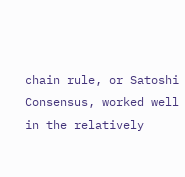chain rule, or Satoshi Consensus, worked well in the relatively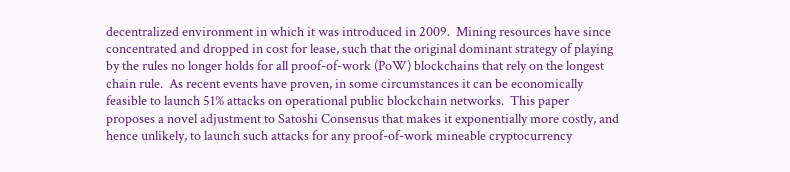decentralized environment in which it was introduced in 2009.  Mining resources have since concentrated and dropped in cost for lease, such that the original dominant strategy of playing by the rules no longer holds for all proof-of-work (PoW) blockchains that rely on the longest chain rule.  As recent events have proven, in some circumstances it can be economically feasible to launch 51% attacks on operational public blockchain networks.  This paper proposes a novel adjustment to Satoshi Consensus that makes it exponentially more costly, and hence unlikely, to launch such attacks for any proof-of-work mineable cryptocurrency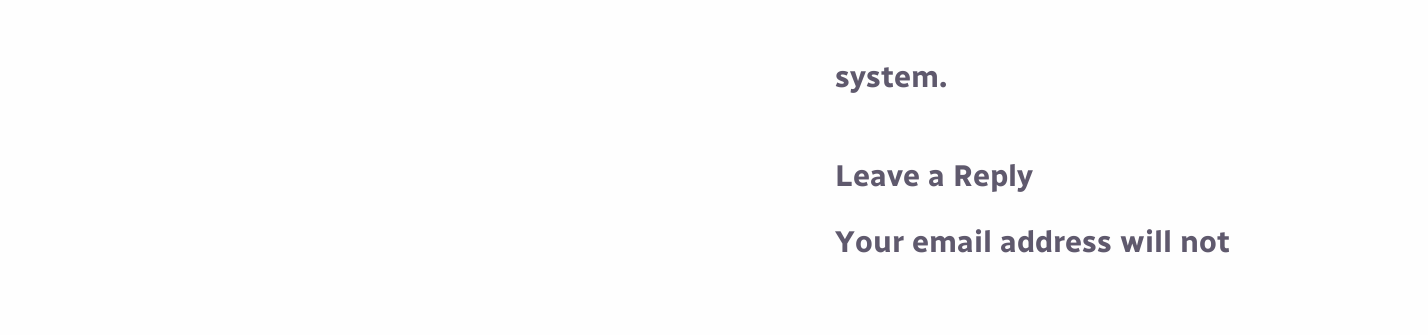system.


Leave a Reply

Your email address will not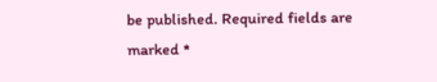be published. Required fields are marked *